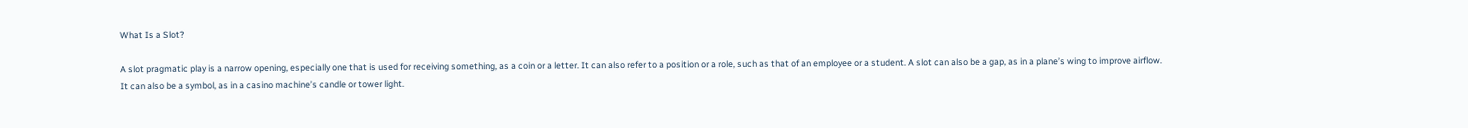What Is a Slot?

A slot pragmatic play is a narrow opening, especially one that is used for receiving something, as a coin or a letter. It can also refer to a position or a role, such as that of an employee or a student. A slot can also be a gap, as in a plane’s wing to improve airflow. It can also be a symbol, as in a casino machine’s candle or tower light.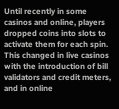Until recently in some casinos and online, players dropped coins into slots to activate them for each spin. This changed in live casinos with the introduction of bill validators and credit meters, and in online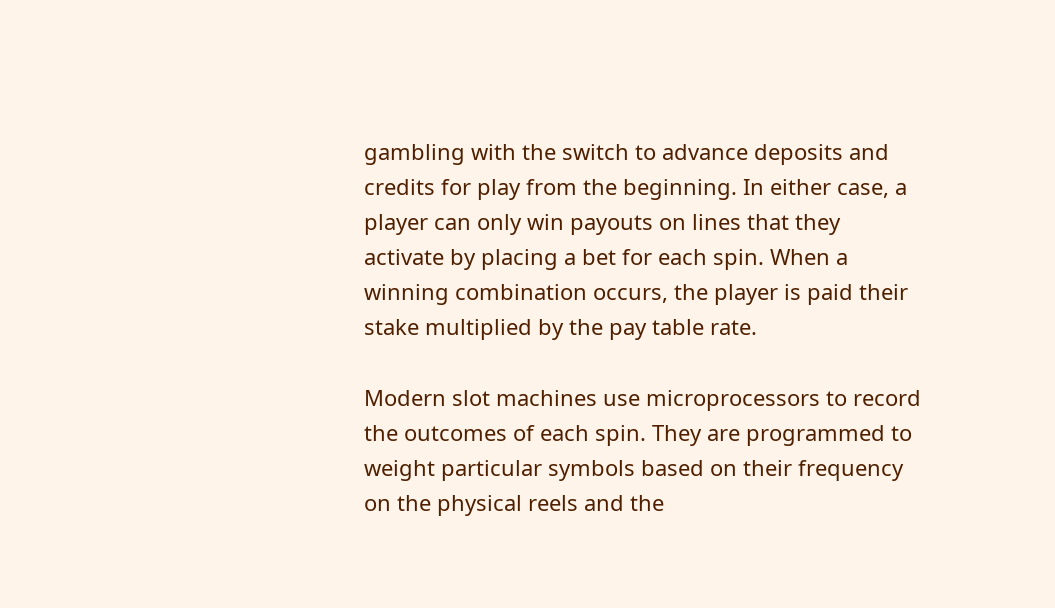gambling with the switch to advance deposits and credits for play from the beginning. In either case, a player can only win payouts on lines that they activate by placing a bet for each spin. When a winning combination occurs, the player is paid their stake multiplied by the pay table rate.

Modern slot machines use microprocessors to record the outcomes of each spin. They are programmed to weight particular symbols based on their frequency on the physical reels and the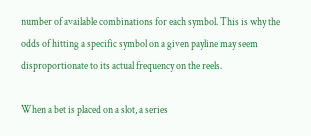number of available combinations for each symbol. This is why the odds of hitting a specific symbol on a given payline may seem disproportionate to its actual frequency on the reels.

When a bet is placed on a slot, a series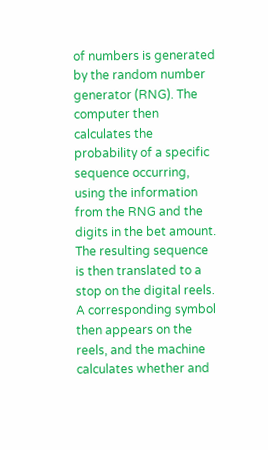of numbers is generated by the random number generator (RNG). The computer then calculates the probability of a specific sequence occurring, using the information from the RNG and the digits in the bet amount. The resulting sequence is then translated to a stop on the digital reels. A corresponding symbol then appears on the reels, and the machine calculates whether and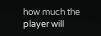how much the player will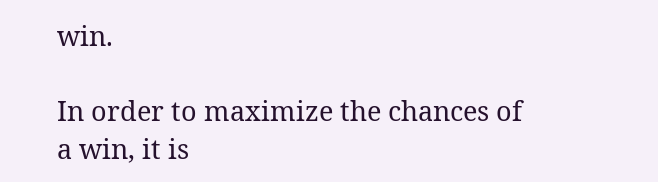win.

In order to maximize the chances of a win, it is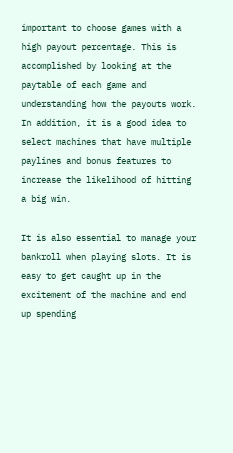important to choose games with a high payout percentage. This is accomplished by looking at the paytable of each game and understanding how the payouts work. In addition, it is a good idea to select machines that have multiple paylines and bonus features to increase the likelihood of hitting a big win.

It is also essential to manage your bankroll when playing slots. It is easy to get caught up in the excitement of the machine and end up spending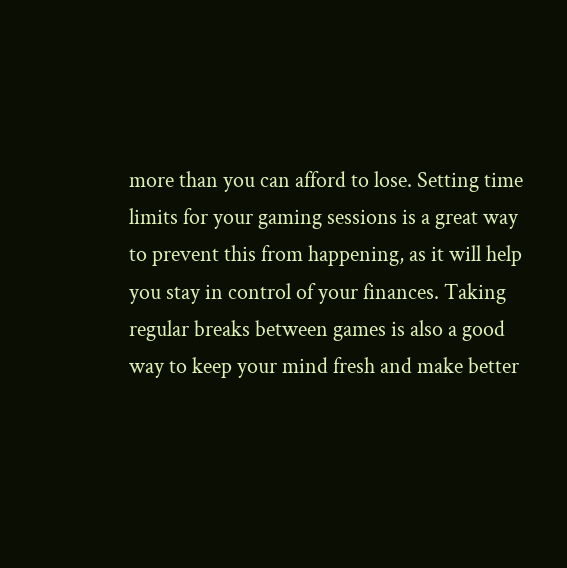more than you can afford to lose. Setting time limits for your gaming sessions is a great way to prevent this from happening, as it will help you stay in control of your finances. Taking regular breaks between games is also a good way to keep your mind fresh and make better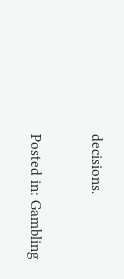decisions.

Posted in: Gambling